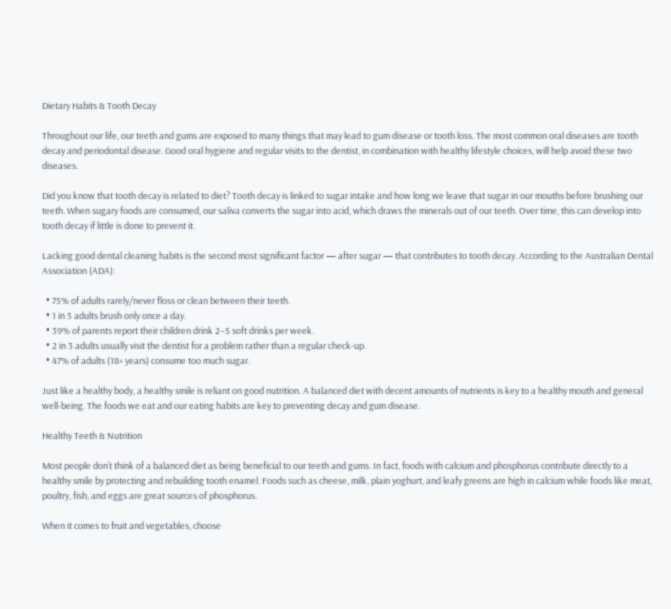Dietary Habits & Tooth Decay

Throughout our life, our teeth and gums are exposed to many things that may lead to gum disease or tooth loss. The most common oral diseases are tooth decay and periodontal disease. Good oral hygiene and regular visits to the dentist, in combination with healthy lifestyle choices, will help avoid these two diseases.

Did you know that tooth decay is related to diet? Tooth decay is linked to sugar intake and how long we leave that sugar in our mouths before brushing our teeth. When sugary foods are consumed, our saliva converts the sugar into acid, which draws the minerals out of our teeth. Over time, this can develop into tooth decay if little is done to prevent it.

Lacking good dental cleaning habits is the second most significant factor — after sugar — that contributes to tooth decay. According to the Australian Dental Association (ADA):

  • 75% of adults rarely/never floss or clean between their teeth.
  • 1 in 5 adults brush only once a day.
  • 39% of parents report their children drink 2–5 soft drinks per week.
  • 2 in 3 adults usually visit the dentist for a problem rather than a regular check-up.
  • 47% of adults (18+ years) consume too much sugar.

Just like a healthy body, a healthy smile is reliant on good nutrition. A balanced diet with decent amounts of nutrients is key to a healthy mouth and general well-being. The foods we eat and our eating habits are key to preventing decay and gum disease.

Healthy Teeth & Nutrition

Most people don’t think of a balanced diet as being beneficial to our teeth and gums. In fact, foods with calcium and phosphorus contribute directly to a healthy smile by protecting and rebuilding tooth enamel. Foods such as cheese, milk, plain yoghurt, and leafy greens are high in calcium while foods like meat, poultry, fish, and eggs are great sources of phosphorus.

When it comes to fruit and vegetables, choose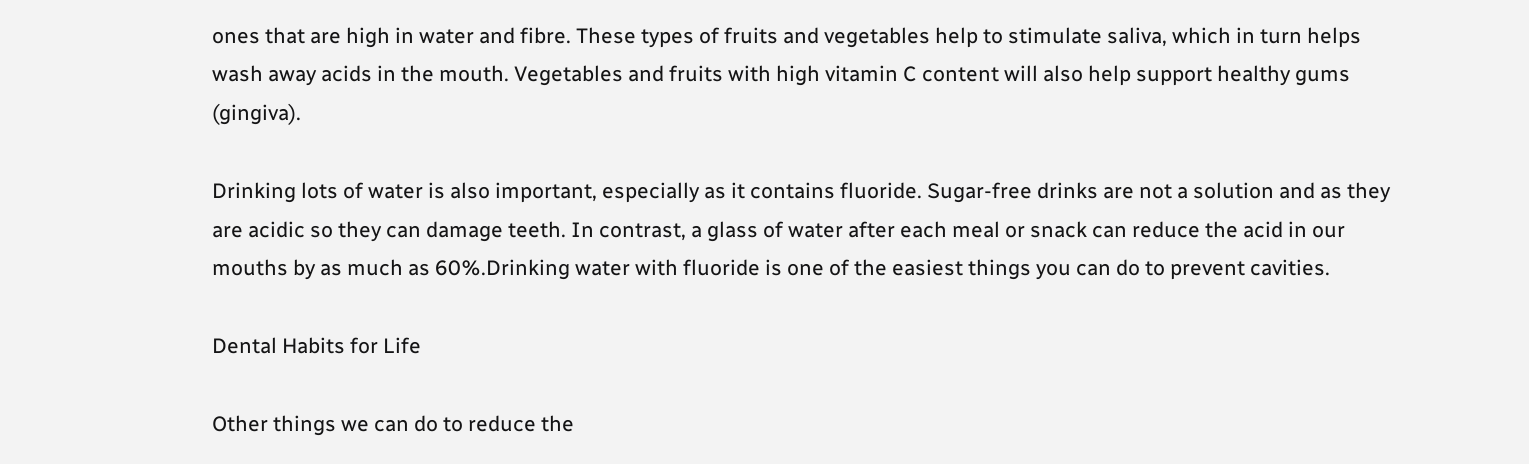ones that are high in water and fibre. These types of fruits and vegetables help to stimulate saliva, which in turn helps wash away acids in the mouth. Vegetables and fruits with high vitamin C content will also help support healthy gums (gingiva).

Drinking lots of water is also important, especially as it contains fluoride. Sugar-free drinks are not a solution and as they are acidic so they can damage teeth. In contrast, a glass of water after each meal or snack can reduce the acid in our mouths by as much as 60%.Drinking water with fluoride is one of the easiest things you can do to prevent cavities.

Dental Habits for Life

Other things we can do to reduce the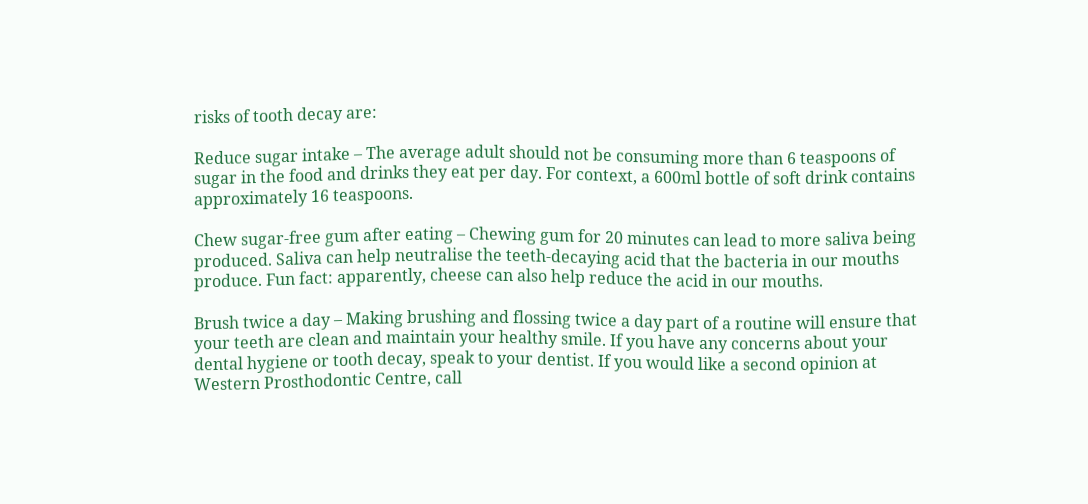risks of tooth decay are:

Reduce sugar intake – The average adult should not be consuming more than 6 teaspoons of sugar in the food and drinks they eat per day. For context, a 600ml bottle of soft drink contains approximately 16 teaspoons.

Chew sugar-free gum after eating – Chewing gum for 20 minutes can lead to more saliva being produced. Saliva can help neutralise the teeth-decaying acid that the bacteria in our mouths produce. Fun fact: apparently, cheese can also help reduce the acid in our mouths.

Brush twice a day – Making brushing and flossing twice a day part of a routine will ensure that your teeth are clean and maintain your healthy smile. If you have any concerns about your dental hygiene or tooth decay, speak to your dentist. If you would like a second opinion at Western Prosthodontic Centre, call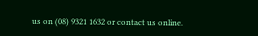us on (08) 9321 1632 or contact us online.